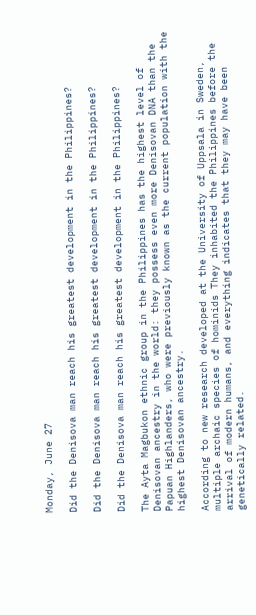Monday, June 27

Did the Denisova man reach his greatest development in the Philippines?

Did the Denisova man reach his greatest development in the Philippines?

Did the Denisova man reach his greatest development in the Philippines?

The Ayta Magbukon ethnic group in the Philippines has the highest level of Denisovan ancestry in the world: they possess even more Denisovan DNA than the Papuan Highlanders, who were previously known as the current population with the highest Denisovan ancestry.

According to new research developed at the University of Uppsala in Sweden, multiple archaic species of hominids They inhabited the Philippines before the arrival of modern humans, and everything indicates that they may have been genetically related.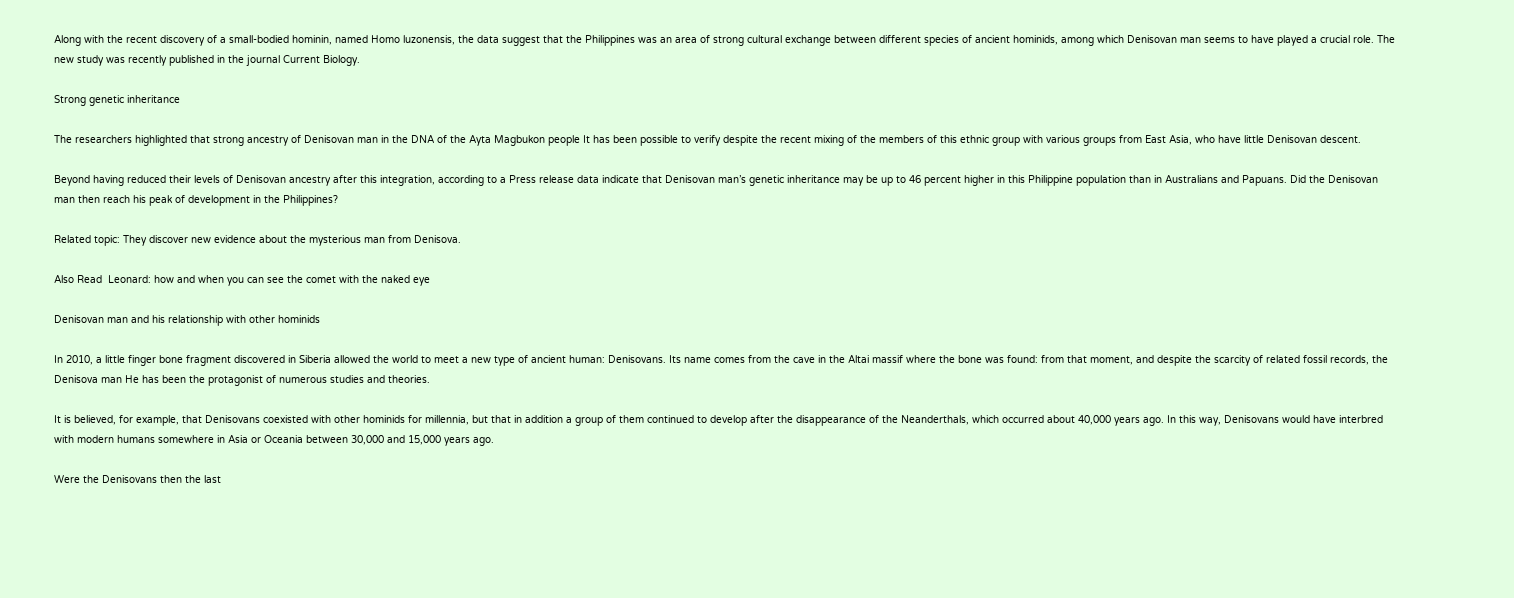Along with the recent discovery of a small-bodied hominin, named Homo luzonensis, the data suggest that the Philippines was an area of strong cultural exchange between different species of ancient hominids, among which Denisovan man seems to have played a crucial role. The new study was recently published in the journal Current Biology.

Strong genetic inheritance

The researchers highlighted that strong ancestry of Denisovan man in the DNA of the Ayta Magbukon people It has been possible to verify despite the recent mixing of the members of this ethnic group with various groups from East Asia, who have little Denisovan descent.

Beyond having reduced their levels of Denisovan ancestry after this integration, according to a Press release data indicate that Denisovan man’s genetic inheritance may be up to 46 percent higher in this Philippine population than in Australians and Papuans. Did the Denisovan man then reach his peak of development in the Philippines?

Related topic: They discover new evidence about the mysterious man from Denisova.

Also Read  Leonard: how and when you can see the comet with the naked eye

Denisovan man and his relationship with other hominids

In 2010, a little finger bone fragment discovered in Siberia allowed the world to meet a new type of ancient human: Denisovans. Its name comes from the cave in the Altai massif where the bone was found: from that moment, and despite the scarcity of related fossil records, the Denisova man He has been the protagonist of numerous studies and theories.

It is believed, for example, that Denisovans coexisted with other hominids for millennia, but that in addition a group of them continued to develop after the disappearance of the Neanderthals, which occurred about 40,000 years ago. In this way, Denisovans would have interbred with modern humans somewhere in Asia or Oceania between 30,000 and 15,000 years ago.

Were the Denisovans then the last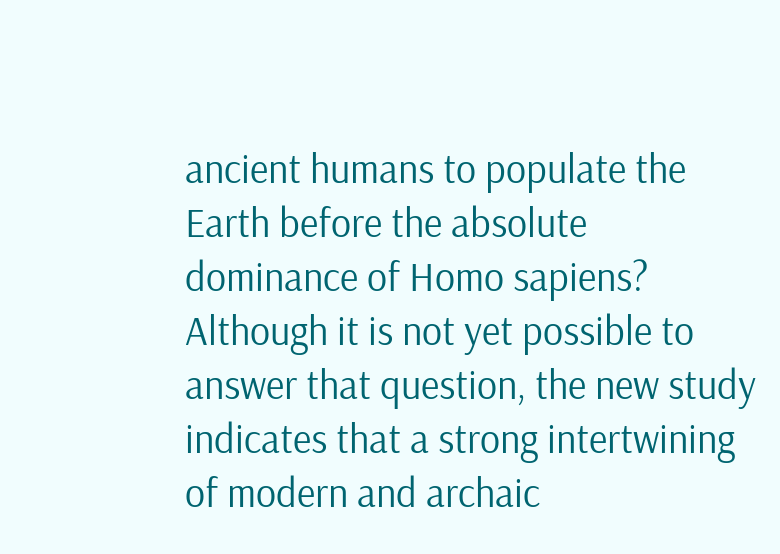ancient humans to populate the Earth before the absolute dominance of Homo sapiens? Although it is not yet possible to answer that question, the new study indicates that a strong intertwining of modern and archaic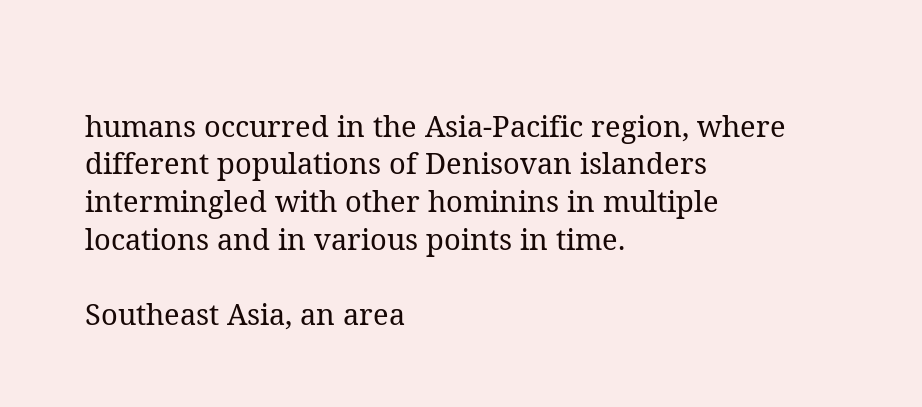humans occurred in the Asia-Pacific region, where different populations of Denisovan islanders intermingled with other hominins in multiple locations and in various points in time.

Southeast Asia, an area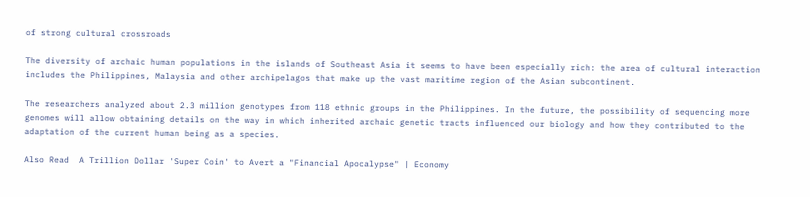of strong cultural crossroads

The diversity of archaic human populations in the islands of Southeast Asia it seems to have been especially rich: the area of cultural interaction includes the Philippines, Malaysia and other archipelagos that make up the vast maritime region of the Asian subcontinent.

The researchers analyzed about 2.3 million genotypes from 118 ethnic groups in the Philippines. In the future, the possibility of sequencing more genomes will allow obtaining details on the way in which inherited archaic genetic tracts influenced our biology and how they contributed to the adaptation of the current human being as a species.

Also Read  A Trillion Dollar 'Super Coin' to Avert a "Financial Apocalypse" | Economy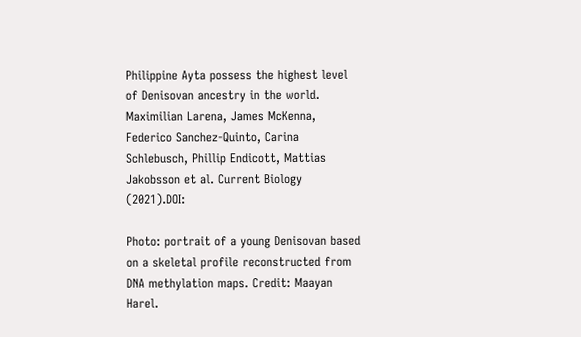Philippine Ayta possess the highest level of Denisovan ancestry in the world. Maximilian Larena, James McKenna, Federico Sanchez-Quinto, Carina Schlebusch, Phillip Endicott, Mattias Jakobsson et al. Current Biology (2021).DOI:

Photo: portrait of a young Denisovan based on a skeletal profile reconstructed from DNA methylation maps. Credit: Maayan Harel.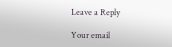Leave a Reply

Your email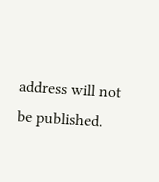address will not be published.